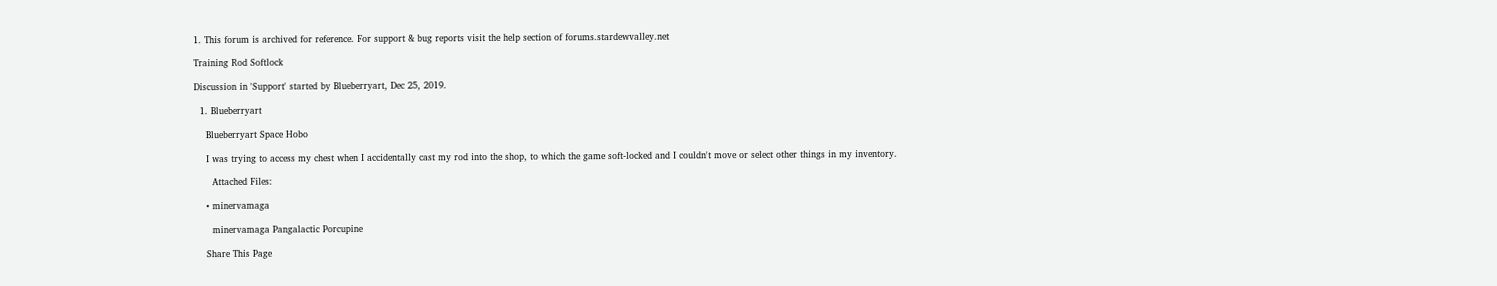1. This forum is archived for reference. For support & bug reports visit the help section of forums.stardewvalley.net

Training Rod Softlock

Discussion in 'Support' started by Blueberryart, Dec 25, 2019.

  1. Blueberryart

    Blueberryart Space Hobo

    I was trying to access my chest when I accidentally cast my rod into the shop, to which the game soft-locked and I couldn't move or select other things in my inventory.

      Attached Files:

    • minervamaga

      minervamaga Pangalactic Porcupine

    Share This Page